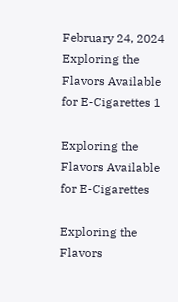February 24, 2024
Exploring the Flavors Available for E-Cigarettes 1

Exploring the Flavors Available for E-Cigarettes

Exploring the Flavors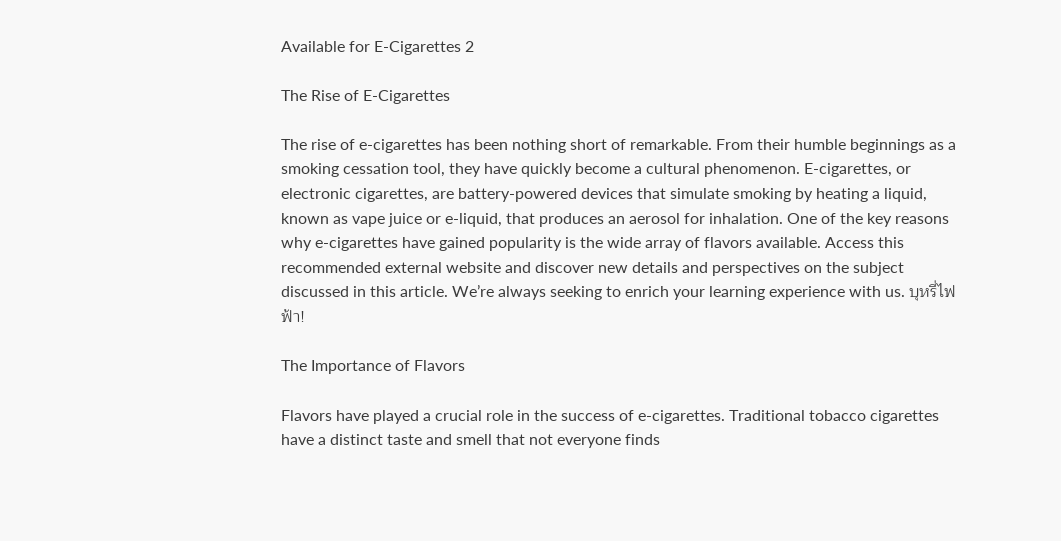Available for E-Cigarettes 2

The Rise of E-Cigarettes

The rise of e-cigarettes has been nothing short of remarkable. From their humble beginnings as a smoking cessation tool, they have quickly become a cultural phenomenon. E-cigarettes, or electronic cigarettes, are battery-powered devices that simulate smoking by heating a liquid, known as vape juice or e-liquid, that produces an aerosol for inhalation. One of the key reasons why e-cigarettes have gained popularity is the wide array of flavors available. Access this recommended external website and discover new details and perspectives on the subject discussed in this article. We’re always seeking to enrich your learning experience with us. บุหรี่ไฟฟ้า!

The Importance of Flavors

Flavors have played a crucial role in the success of e-cigarettes. Traditional tobacco cigarettes have a distinct taste and smell that not everyone finds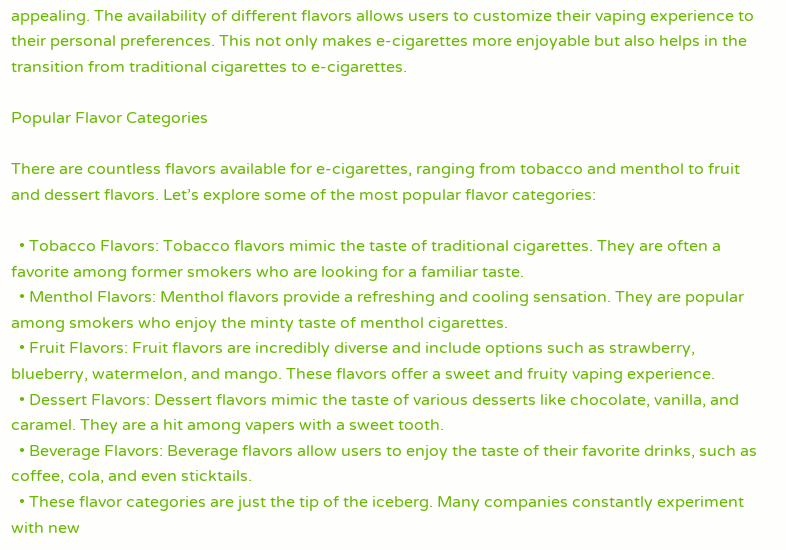appealing. The availability of different flavors allows users to customize their vaping experience to their personal preferences. This not only makes e-cigarettes more enjoyable but also helps in the transition from traditional cigarettes to e-cigarettes.

Popular Flavor Categories

There are countless flavors available for e-cigarettes, ranging from tobacco and menthol to fruit and dessert flavors. Let’s explore some of the most popular flavor categories:

  • Tobacco Flavors: Tobacco flavors mimic the taste of traditional cigarettes. They are often a favorite among former smokers who are looking for a familiar taste.
  • Menthol Flavors: Menthol flavors provide a refreshing and cooling sensation. They are popular among smokers who enjoy the minty taste of menthol cigarettes.
  • Fruit Flavors: Fruit flavors are incredibly diverse and include options such as strawberry, blueberry, watermelon, and mango. These flavors offer a sweet and fruity vaping experience.
  • Dessert Flavors: Dessert flavors mimic the taste of various desserts like chocolate, vanilla, and caramel. They are a hit among vapers with a sweet tooth.
  • Beverage Flavors: Beverage flavors allow users to enjoy the taste of their favorite drinks, such as coffee, cola, and even sticktails.
  • These flavor categories are just the tip of the iceberg. Many companies constantly experiment with new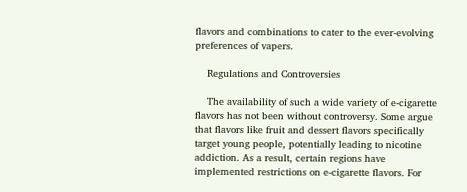flavors and combinations to cater to the ever-evolving preferences of vapers.

    Regulations and Controversies

    The availability of such a wide variety of e-cigarette flavors has not been without controversy. Some argue that flavors like fruit and dessert flavors specifically target young people, potentially leading to nicotine addiction. As a result, certain regions have implemented restrictions on e-cigarette flavors. For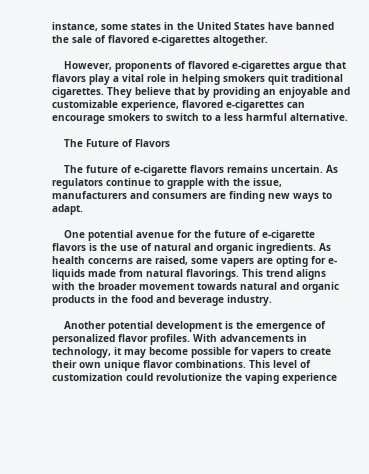instance, some states in the United States have banned the sale of flavored e-cigarettes altogether.

    However, proponents of flavored e-cigarettes argue that flavors play a vital role in helping smokers quit traditional cigarettes. They believe that by providing an enjoyable and customizable experience, flavored e-cigarettes can encourage smokers to switch to a less harmful alternative.

    The Future of Flavors

    The future of e-cigarette flavors remains uncertain. As regulators continue to grapple with the issue, manufacturers and consumers are finding new ways to adapt.

    One potential avenue for the future of e-cigarette flavors is the use of natural and organic ingredients. As health concerns are raised, some vapers are opting for e-liquids made from natural flavorings. This trend aligns with the broader movement towards natural and organic products in the food and beverage industry.

    Another potential development is the emergence of personalized flavor profiles. With advancements in technology, it may become possible for vapers to create their own unique flavor combinations. This level of customization could revolutionize the vaping experience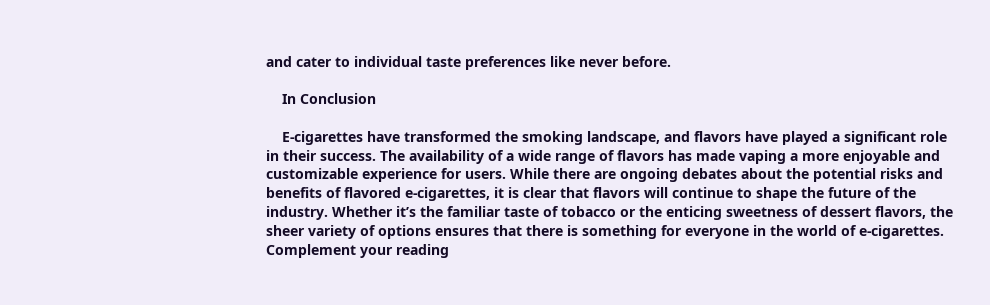and cater to individual taste preferences like never before.

    In Conclusion

    E-cigarettes have transformed the smoking landscape, and flavors have played a significant role in their success. The availability of a wide range of flavors has made vaping a more enjoyable and customizable experience for users. While there are ongoing debates about the potential risks and benefits of flavored e-cigarettes, it is clear that flavors will continue to shape the future of the industry. Whether it’s the familiar taste of tobacco or the enticing sweetness of dessert flavors, the sheer variety of options ensures that there is something for everyone in the world of e-cigarettes. Complement your reading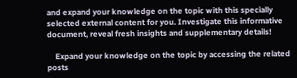and expand your knowledge on the topic with this specially selected external content for you. Investigate this informative document, reveal fresh insights and supplementary details!

    Expand your knowledge on the topic by accessing the related posts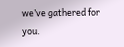we’ve gathered for you.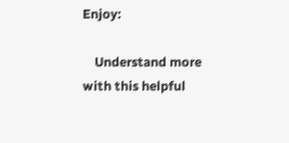Enjoy:

    Understand more with this helpful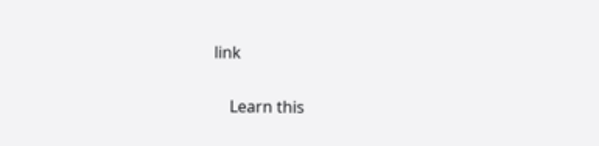link

    Learn this